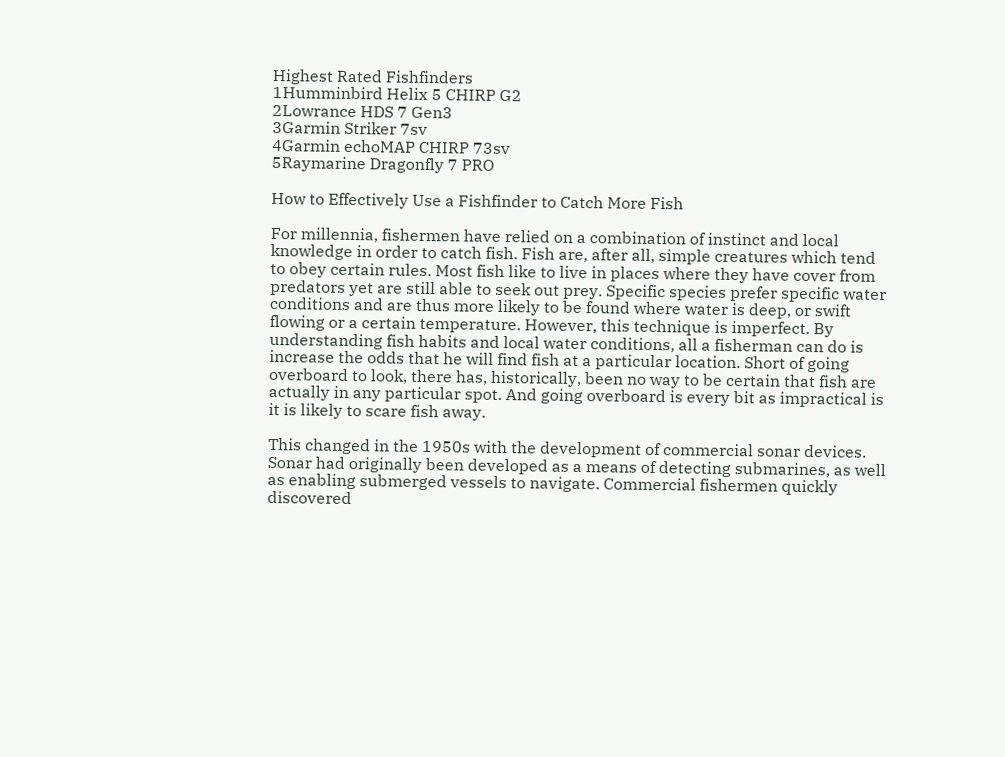Highest Rated Fishfinders
1Humminbird Helix 5 CHIRP G2
2Lowrance HDS 7 Gen3
3Garmin Striker 7sv
4Garmin echoMAP CHIRP 73sv
5Raymarine Dragonfly 7 PRO

How to Effectively Use a Fishfinder to Catch More Fish

For millennia, fishermen have relied on a combination of instinct and local knowledge in order to catch fish. Fish are, after all, simple creatures which tend to obey certain rules. Most fish like to live in places where they have cover from predators yet are still able to seek out prey. Specific species prefer specific water conditions and are thus more likely to be found where water is deep, or swift flowing or a certain temperature. However, this technique is imperfect. By understanding fish habits and local water conditions, all a fisherman can do is increase the odds that he will find fish at a particular location. Short of going overboard to look, there has, historically, been no way to be certain that fish are actually in any particular spot. And going overboard is every bit as impractical is it is likely to scare fish away.

This changed in the 1950s with the development of commercial sonar devices. Sonar had originally been developed as a means of detecting submarines, as well as enabling submerged vessels to navigate. Commercial fishermen quickly discovered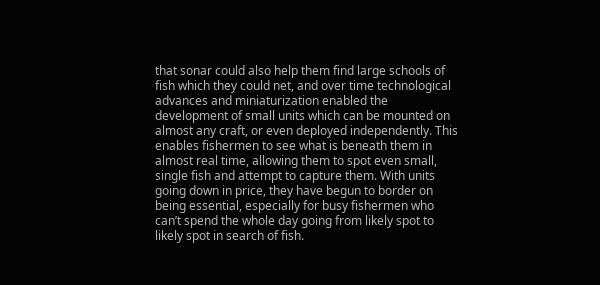that sonar could also help them find large schools of fish which they could net, and over time technological advances and miniaturization enabled the development of small units which can be mounted on almost any craft, or even deployed independently. This enables fishermen to see what is beneath them in almost real time, allowing them to spot even small, single fish and attempt to capture them. With units going down in price, they have begun to border on being essential, especially for busy fishermen who can’t spend the whole day going from likely spot to likely spot in search of fish.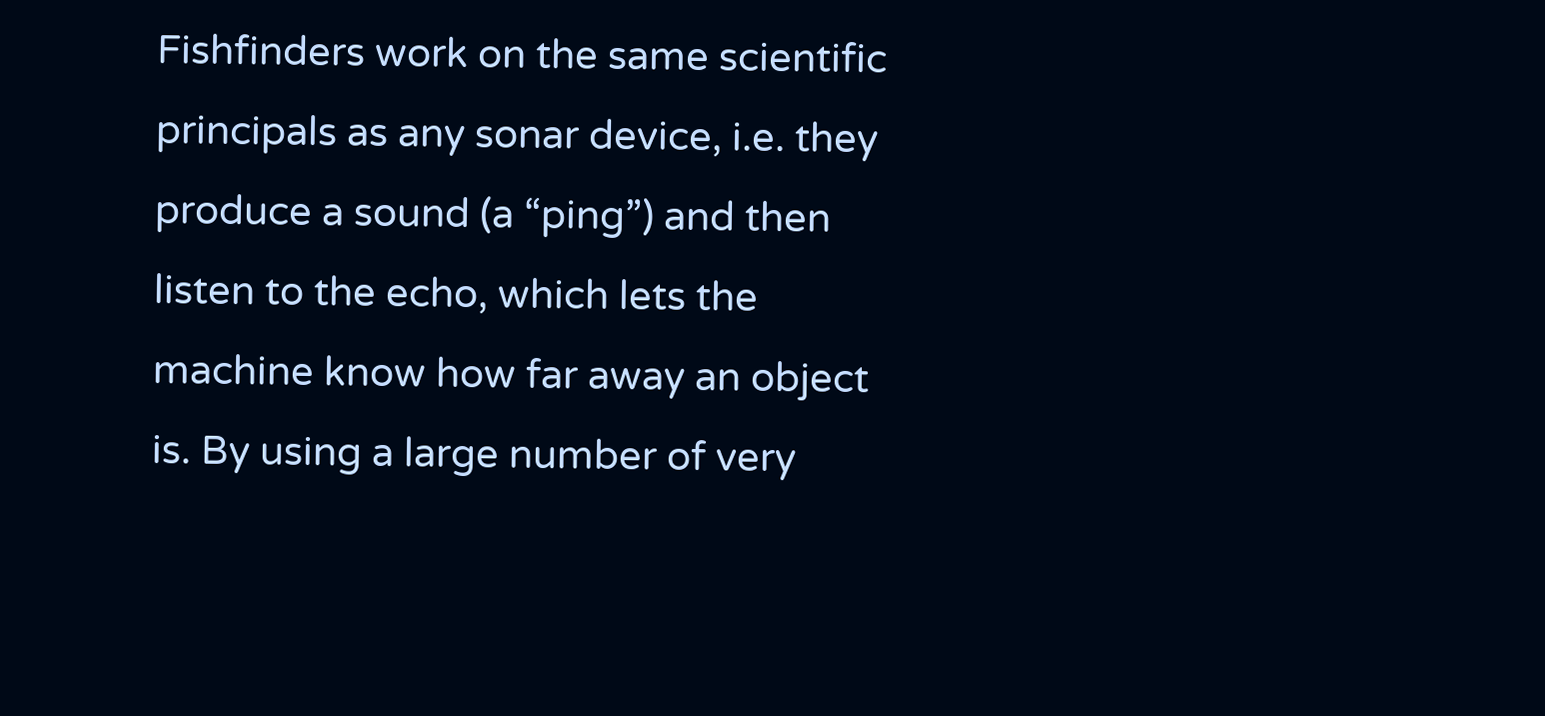Fishfinders work on the same scientific principals as any sonar device, i.e. they produce a sound (a “ping”) and then listen to the echo, which lets the machine know how far away an object is. By using a large number of very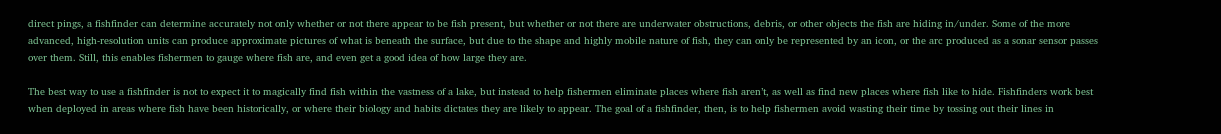direct pings, a fishfinder can determine accurately not only whether or not there appear to be fish present, but whether or not there are underwater obstructions, debris, or other objects the fish are hiding in/under. Some of the more advanced, high-resolution units can produce approximate pictures of what is beneath the surface, but due to the shape and highly mobile nature of fish, they can only be represented by an icon, or the arc produced as a sonar sensor passes over them. Still, this enables fishermen to gauge where fish are, and even get a good idea of how large they are.

The best way to use a fishfinder is not to expect it to magically find fish within the vastness of a lake, but instead to help fishermen eliminate places where fish aren’t, as well as find new places where fish like to hide. Fishfinders work best when deployed in areas where fish have been historically, or where their biology and habits dictates they are likely to appear. The goal of a fishfinder, then, is to help fishermen avoid wasting their time by tossing out their lines in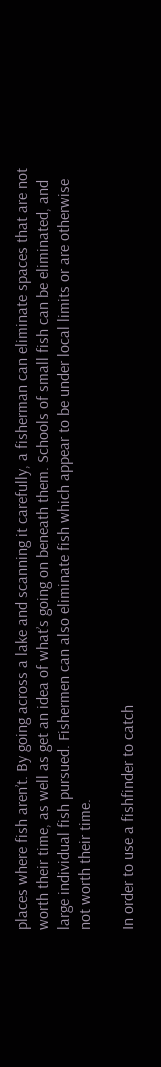places where fish aren’t. By going across a lake and scanning it carefully, a fisherman can eliminate spaces that are not worth their time, as well as get an idea of what’s going on beneath them. Schools of small fish can be eliminated, and large individual fish pursued. Fishermen can also eliminate fish which appear to be under local limits or are otherwise not worth their time.

In order to use a fishfinder to catch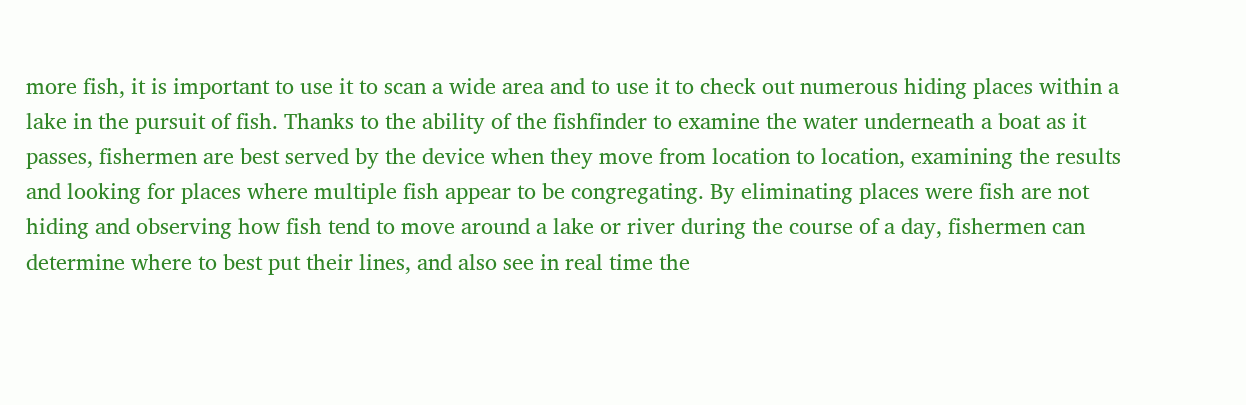more fish, it is important to use it to scan a wide area and to use it to check out numerous hiding places within a lake in the pursuit of fish. Thanks to the ability of the fishfinder to examine the water underneath a boat as it passes, fishermen are best served by the device when they move from location to location, examining the results and looking for places where multiple fish appear to be congregating. By eliminating places were fish are not hiding and observing how fish tend to move around a lake or river during the course of a day, fishermen can determine where to best put their lines, and also see in real time the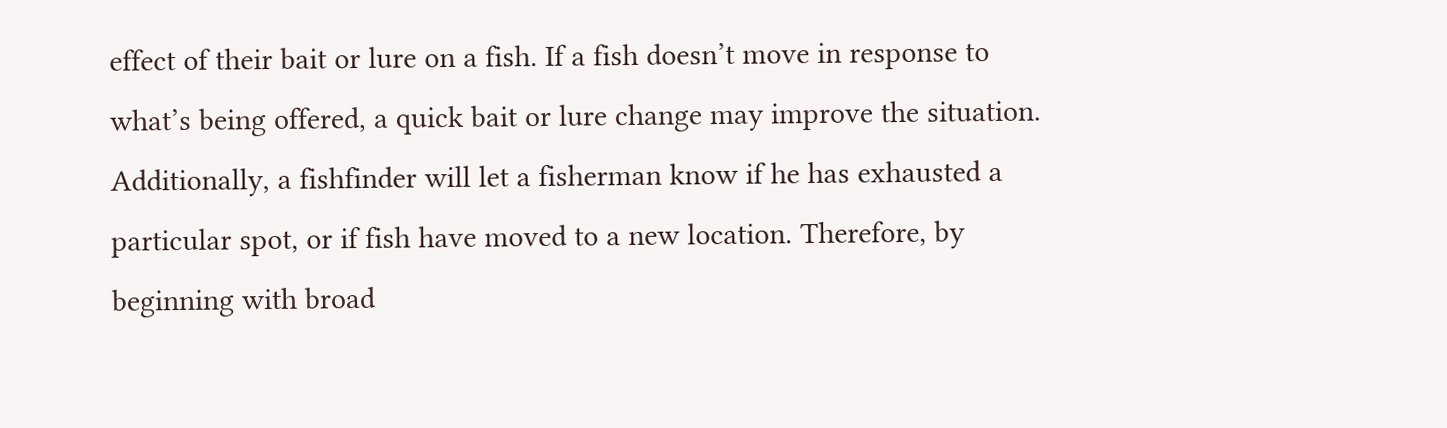effect of their bait or lure on a fish. If a fish doesn’t move in response to what’s being offered, a quick bait or lure change may improve the situation. Additionally, a fishfinder will let a fisherman know if he has exhausted a particular spot, or if fish have moved to a new location. Therefore, by beginning with broad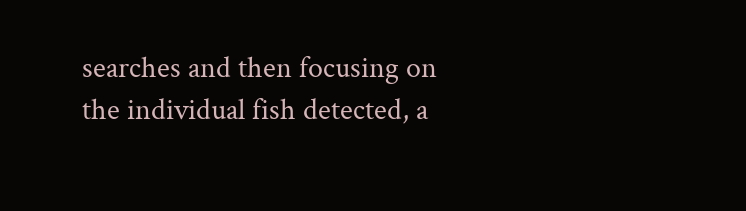searches and then focusing on the individual fish detected, a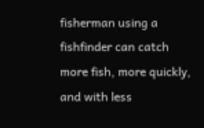fisherman using a fishfinder can catch more fish, more quickly, and with less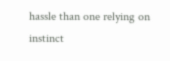hassle than one relying on instinct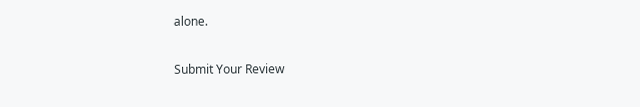alone.

Submit Your Review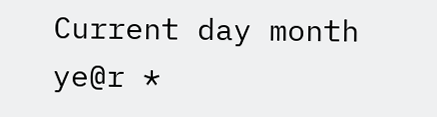Current day month ye@r *